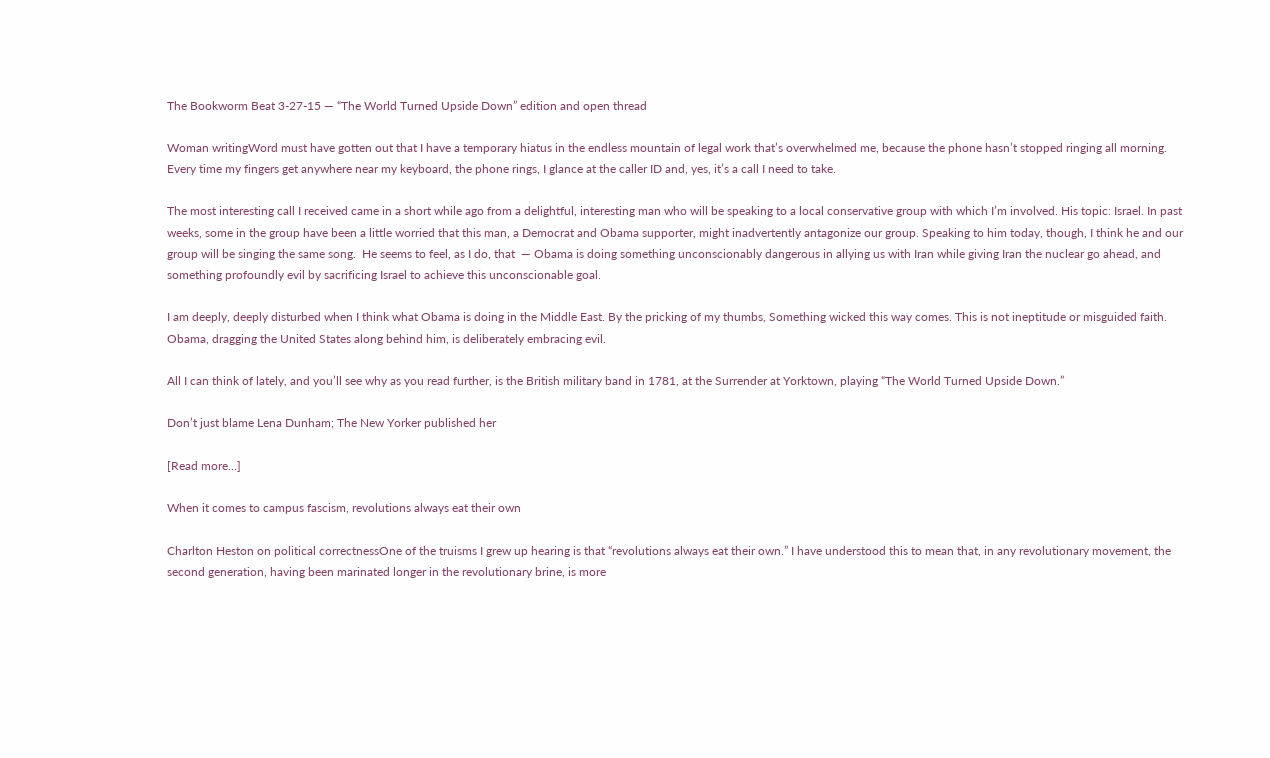The Bookworm Beat 3-27-15 — “The World Turned Upside Down” edition and open thread

Woman writingWord must have gotten out that I have a temporary hiatus in the endless mountain of legal work that’s overwhelmed me, because the phone hasn’t stopped ringing all morning. Every time my fingers get anywhere near my keyboard, the phone rings, I glance at the caller ID and, yes, it’s a call I need to take.

The most interesting call I received came in a short while ago from a delightful, interesting man who will be speaking to a local conservative group with which I’m involved. His topic: Israel. In past weeks, some in the group have been a little worried that this man, a Democrat and Obama supporter, might inadvertently antagonize our group. Speaking to him today, though, I think he and our group will be singing the same song.  He seems to feel, as I do, that  — Obama is doing something unconscionably dangerous in allying us with Iran while giving Iran the nuclear go ahead, and something profoundly evil by sacrificing Israel to achieve this unconscionable goal.

I am deeply, deeply disturbed when I think what Obama is doing in the Middle East. By the pricking of my thumbs, Something wicked this way comes. This is not ineptitude or misguided faith. Obama, dragging the United States along behind him, is deliberately embracing evil.

All I can think of lately, and you’ll see why as you read further, is the British military band in 1781, at the Surrender at Yorktown, playing “The World Turned Upside Down.”

Don’t just blame Lena Dunham; The New Yorker published her

[Read more…]

When it comes to campus fascism, revolutions always eat their own

Charlton Heston on political correctnessOne of the truisms I grew up hearing is that “revolutions always eat their own.” I have understood this to mean that, in any revolutionary movement, the second generation, having been marinated longer in the revolutionary brine, is more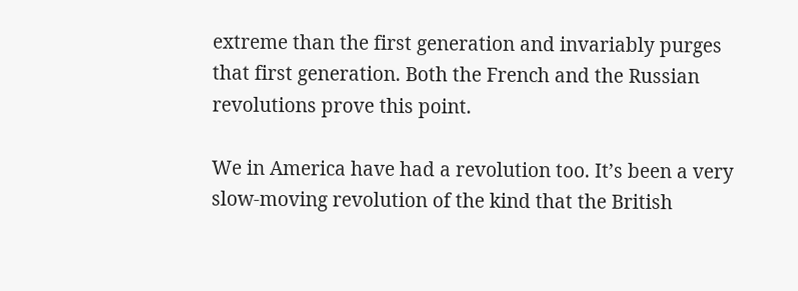extreme than the first generation and invariably purges that first generation. Both the French and the Russian revolutions prove this point.

We in America have had a revolution too. It’s been a very slow-moving revolution of the kind that the British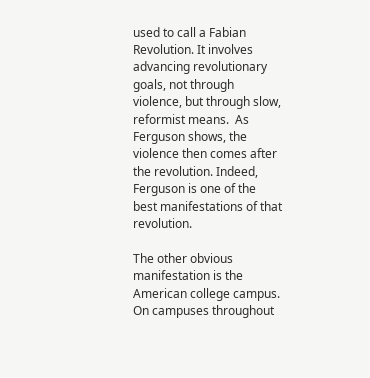used to call a Fabian Revolution. It involves advancing revolutionary goals, not through violence, but through slow, reformist means.  As Ferguson shows, the violence then comes after the revolution. Indeed, Ferguson is one of the best manifestations of that revolution.

The other obvious manifestation is the American college campus. On campuses throughout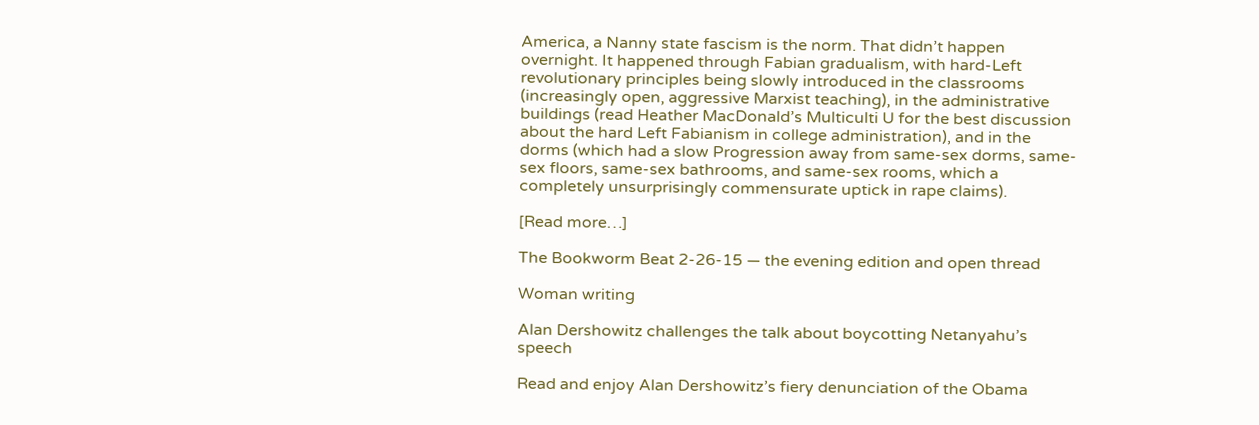America, a Nanny state fascism is the norm. That didn’t happen overnight. It happened through Fabian gradualism, with hard-Left revolutionary principles being slowly introduced in the classrooms (increasingly open, aggressive Marxist teaching), in the administrative buildings (read Heather MacDonald’s Multiculti U for the best discussion about the hard Left Fabianism in college administration), and in the dorms (which had a slow Progression away from same-sex dorms, same-sex floors, same-sex bathrooms, and same-sex rooms, which a completely unsurprisingly commensurate uptick in rape claims).

[Read more…]

The Bookworm Beat 2-26-15 — the evening edition and open thread

Woman writing

Alan Dershowitz challenges the talk about boycotting Netanyahu’s speech

Read and enjoy Alan Dershowitz’s fiery denunciation of the Obama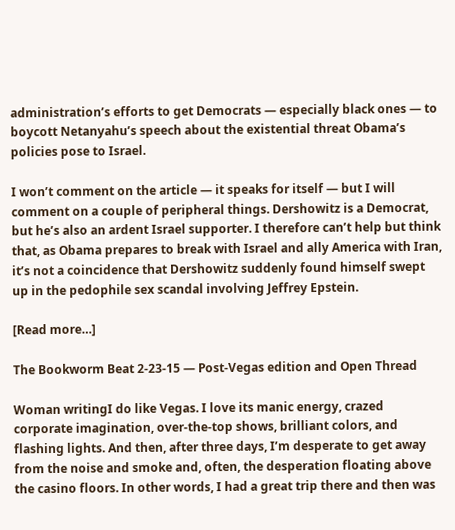administration’s efforts to get Democrats — especially black ones — to boycott Netanyahu’s speech about the existential threat Obama’s policies pose to Israel.

I won’t comment on the article — it speaks for itself — but I will comment on a couple of peripheral things. Dershowitz is a Democrat, but he’s also an ardent Israel supporter. I therefore can’t help but think that, as Obama prepares to break with Israel and ally America with Iran, it’s not a coincidence that Dershowitz suddenly found himself swept up in the pedophile sex scandal involving Jeffrey Epstein.

[Read more…]

The Bookworm Beat 2-23-15 — Post-Vegas edition and Open Thread

Woman writingI do like Vegas. I love its manic energy, crazed corporate imagination, over-the-top shows, brilliant colors, and flashing lights. And then, after three days, I’m desperate to get away from the noise and smoke and, often, the desperation floating above the casino floors. In other words, I had a great trip there and then was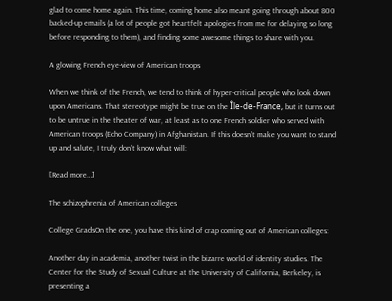glad to come home again. This time, coming home also meant going through about 800 backed-up emails (a lot of people got heartfelt apologies from me for delaying so long before responding to them), and finding some awesome things to share with you.

A glowing French eye-view of American troops

When we think of the French, we tend to think of hyper-critical people who look down upon Americans. That stereotype might be true on the Île-de-France, but it turns out to be untrue in the theater of war, at least as to one French soldier who served with American troops (Echo Company) in Afghanistan. If this doesn’t make you want to stand up and salute, I truly don’t know what will:

[Read more…]

The schizophrenia of American colleges

College GradsOn the one, you have this kind of crap coming out of American colleges:

Another day in academia, another twist in the bizarre world of identity studies. The Center for the Study of Sexual Culture at the University of California, Berkeley, is presenting a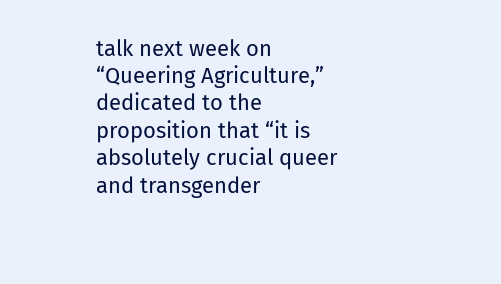talk next week on “Queering Agriculture,” dedicated to the proposition that “it is absolutely crucial queer and transgender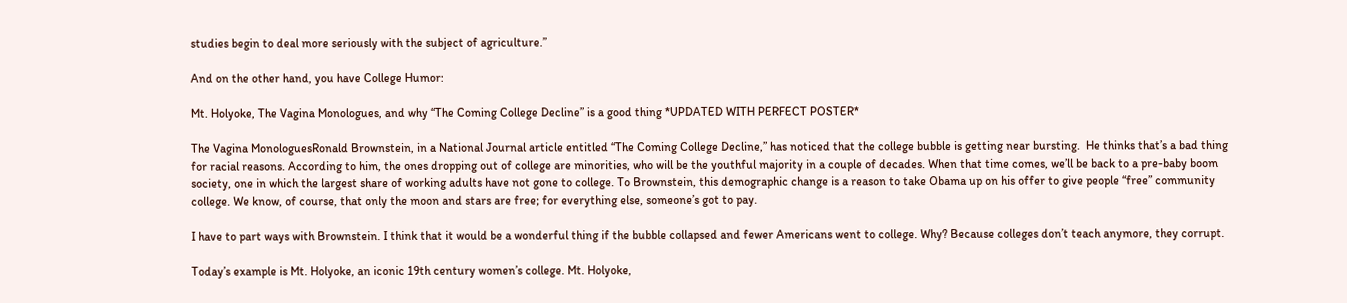studies begin to deal more seriously with the subject of agriculture.”

And on the other hand, you have College Humor:

Mt. Holyoke, The Vagina Monologues, and why “The Coming College Decline” is a good thing *UPDATED WITH PERFECT POSTER*

The Vagina MonologuesRonald Brownstein, in a National Journal article entitled “The Coming College Decline,” has noticed that the college bubble is getting near bursting.  He thinks that’s a bad thing for racial reasons. According to him, the ones dropping out of college are minorities, who will be the youthful majority in a couple of decades. When that time comes, we’ll be back to a pre-baby boom society, one in which the largest share of working adults have not gone to college. To Brownstein, this demographic change is a reason to take Obama up on his offer to give people “free” community college. We know, of course, that only the moon and stars are free; for everything else, someone’s got to pay.

I have to part ways with Brownstein. I think that it would be a wonderful thing if the bubble collapsed and fewer Americans went to college. Why? Because colleges don’t teach anymore, they corrupt.

Today’s example is Mt. Holyoke, an iconic 19th century women’s college. Mt. Holyoke,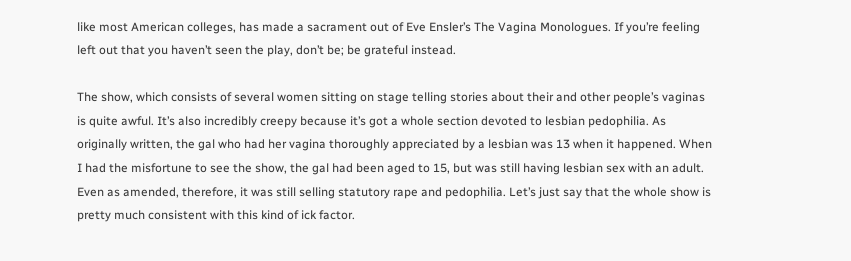like most American colleges, has made a sacrament out of Eve Ensler’s The Vagina Monologues. If you’re feeling left out that you haven’t seen the play, don’t be; be grateful instead.

The show, which consists of several women sitting on stage telling stories about their and other people’s vaginas is quite awful. It’s also incredibly creepy because it’s got a whole section devoted to lesbian pedophilia. As originally written, the gal who had her vagina thoroughly appreciated by a lesbian was 13 when it happened. When I had the misfortune to see the show, the gal had been aged to 15, but was still having lesbian sex with an adult. Even as amended, therefore, it was still selling statutory rape and pedophilia. Let’s just say that the whole show is pretty much consistent with this kind of ick factor.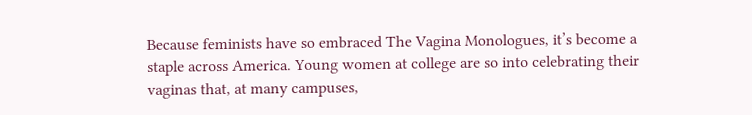Because feminists have so embraced The Vagina Monologues, it’s become a staple across America. Young women at college are so into celebrating their vaginas that, at many campuses,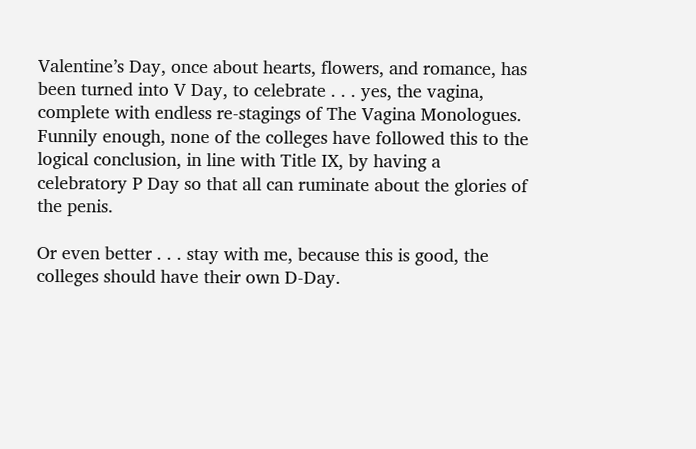Valentine’s Day, once about hearts, flowers, and romance, has been turned into V Day, to celebrate . . . yes, the vagina, complete with endless re-stagings of The Vagina Monologues. Funnily enough, none of the colleges have followed this to the logical conclusion, in line with Title IX, by having a celebratory P Day so that all can ruminate about the glories of the penis.

Or even better . . . stay with me, because this is good, the colleges should have their own D-Day.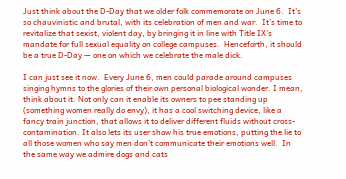Just think about the D-Day that we older folk commemorate on June 6.  It’s so chauvinistic and brutal, with its celebration of men and war.  It’s time to revitalize that sexist, violent day, by bringing it in line with Title IX’s mandate for full sexual equality on college campuses.  Henceforth, it should be a true D-Day — one on which we celebrate the male dick.

I can just see it now.  Every June 6, men could parade around campuses singing hymns to the glories of their own personal biological wonder. I mean, think about it. Not only can it enable its owners to pee standing up (something women really do envy), it has a cool switching device, like a fancy train junction, that allows it to deliver different fluids without cross-contamination. It also lets its user show his true emotions, putting the lie to all those women who say men don’t communicate their emotions well.  In the same way we admire dogs and cats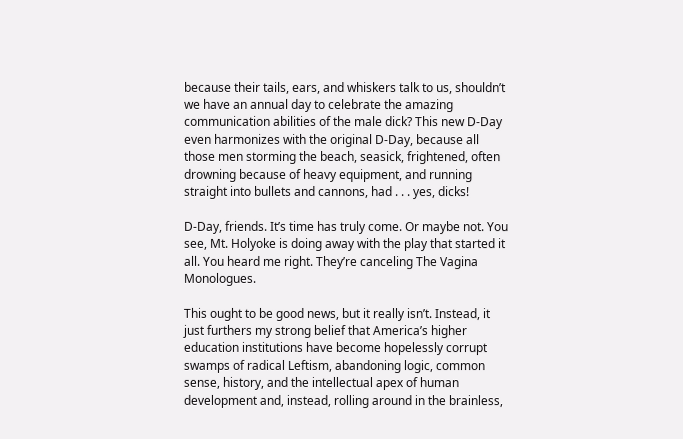because their tails, ears, and whiskers talk to us, shouldn’t we have an annual day to celebrate the amazing communication abilities of the male dick? This new D-Day even harmonizes with the original D-Day, because all those men storming the beach, seasick, frightened, often drowning because of heavy equipment, and running straight into bullets and cannons, had . . . yes, dicks!

D-Day, friends. It’s time has truly come. Or maybe not. You see, Mt. Holyoke is doing away with the play that started it all. You heard me right. They’re canceling The Vagina Monologues.

This ought to be good news, but it really isn’t. Instead, it just furthers my strong belief that America’s higher education institutions have become hopelessly corrupt swamps of radical Leftism, abandoning logic, common sense, history, and the intellectual apex of human development and, instead, rolling around in the brainless,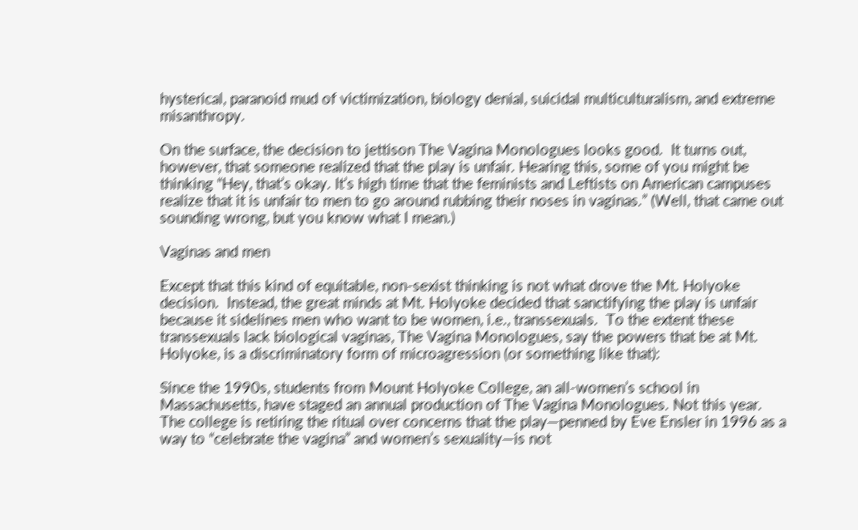hysterical, paranoid mud of victimization, biology denial, suicidal multiculturalism, and extreme misanthropy.

On the surface, the decision to jettison The Vagina Monologues looks good.  It turns out, however, that someone realized that the play is unfair. Hearing this, some of you might be thinking “Hey, that’s okay. It’s high time that the feminists and Leftists on American campuses realize that it is unfair to men to go around rubbing their noses in vaginas.” (Well, that came out sounding wrong, but you know what I mean.)

Vaginas and men

Except that this kind of equitable, non-sexist thinking is not what drove the Mt. Holyoke decision.  Instead, the great minds at Mt. Holyoke decided that sanctifying the play is unfair because it sidelines men who want to be women, i.e., transsexuals.  To the extent these transsexuals lack biological vaginas, The Vagina Monologues, say the powers that be at Mt. Holyoke, is a discriminatory form of microagression (or something like that):

Since the 1990s, students from Mount Holyoke College, an all-women’s school in Massachusetts, have staged an annual production of The Vagina Monologues. Not this year. The college is retiring the ritual over concerns that the play—penned by Eve Ensler in 1996 as a way to “celebrate the vagina” and women’s sexuality—is not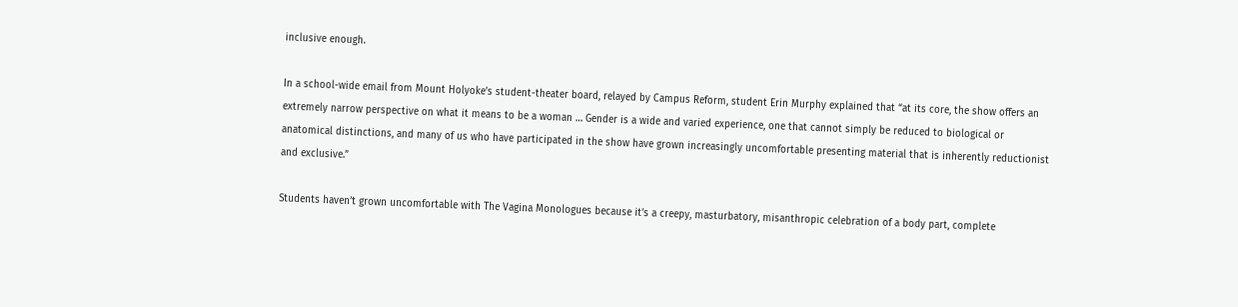inclusive enough.

In a school-wide email from Mount Holyoke’s student-theater board, relayed by Campus Reform, student Erin Murphy explained that “at its core, the show offers an extremely narrow perspective on what it means to be a woman … Gender is a wide and varied experience, one that cannot simply be reduced to biological or anatomical distinctions, and many of us who have participated in the show have grown increasingly uncomfortable presenting material that is inherently reductionist and exclusive.”

Students haven’t grown uncomfortable with The Vagina Monologues because it’s a creepy, masturbatory, misanthropic celebration of a body part, complete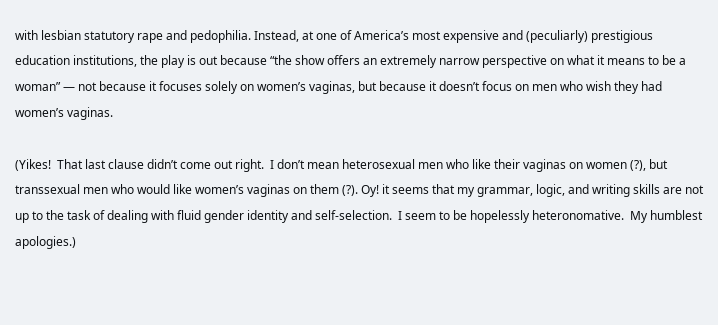with lesbian statutory rape and pedophilia. Instead, at one of America’s most expensive and (peculiarly) prestigious education institutions, the play is out because “the show offers an extremely narrow perspective on what it means to be a woman” — not because it focuses solely on women’s vaginas, but because it doesn’t focus on men who wish they had women’s vaginas.

(Yikes!  That last clause didn’t come out right.  I don’t mean heterosexual men who like their vaginas on women (?), but transsexual men who would like women’s vaginas on them (?). Oy! it seems that my grammar, logic, and writing skills are not up to the task of dealing with fluid gender identity and self-selection.  I seem to be hopelessly heteronomative.  My humblest apologies.)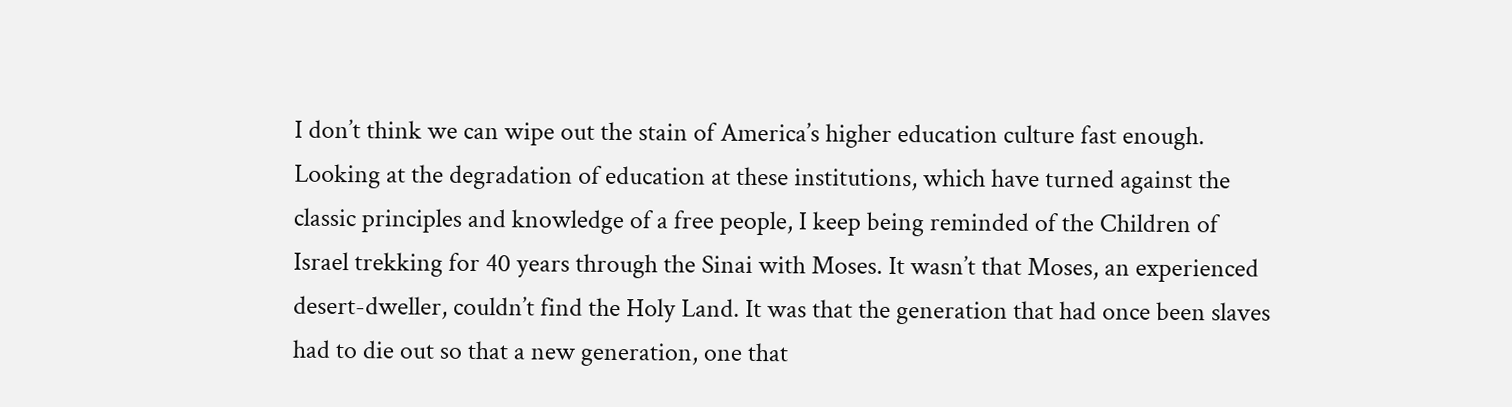I don’t think we can wipe out the stain of America’s higher education culture fast enough. Looking at the degradation of education at these institutions, which have turned against the classic principles and knowledge of a free people, I keep being reminded of the Children of Israel trekking for 40 years through the Sinai with Moses. It wasn’t that Moses, an experienced desert-dweller, couldn’t find the Holy Land. It was that the generation that had once been slaves had to die out so that a new generation, one that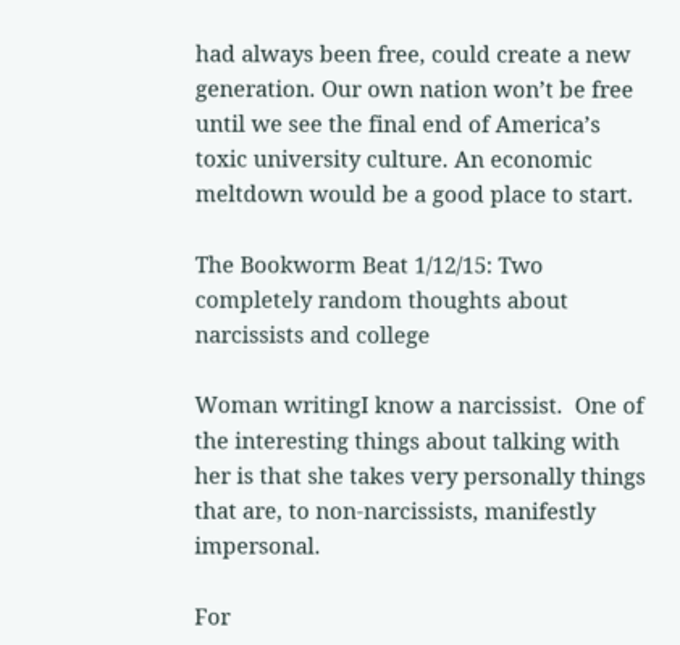had always been free, could create a new generation. Our own nation won’t be free until we see the final end of America’s toxic university culture. An economic meltdown would be a good place to start.

The Bookworm Beat 1/12/15: Two completely random thoughts about narcissists and college

Woman writingI know a narcissist.  One of the interesting things about talking with her is that she takes very personally things that are, to non-narcissists, manifestly impersonal.

For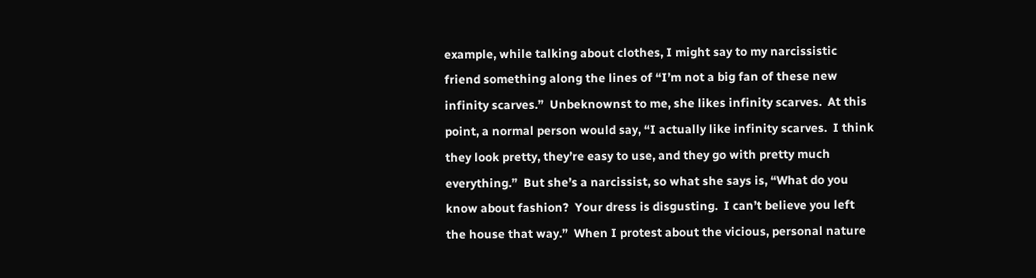example, while talking about clothes, I might say to my narcissistic friend something along the lines of “I’m not a big fan of these new infinity scarves.”  Unbeknownst to me, she likes infinity scarves.  At this point, a normal person would say, “I actually like infinity scarves.  I think they look pretty, they’re easy to use, and they go with pretty much everything.”  But she’s a narcissist, so what she says is, “What do you know about fashion?  Your dress is disgusting.  I can’t believe you left the house that way.”  When I protest about the vicious, personal nature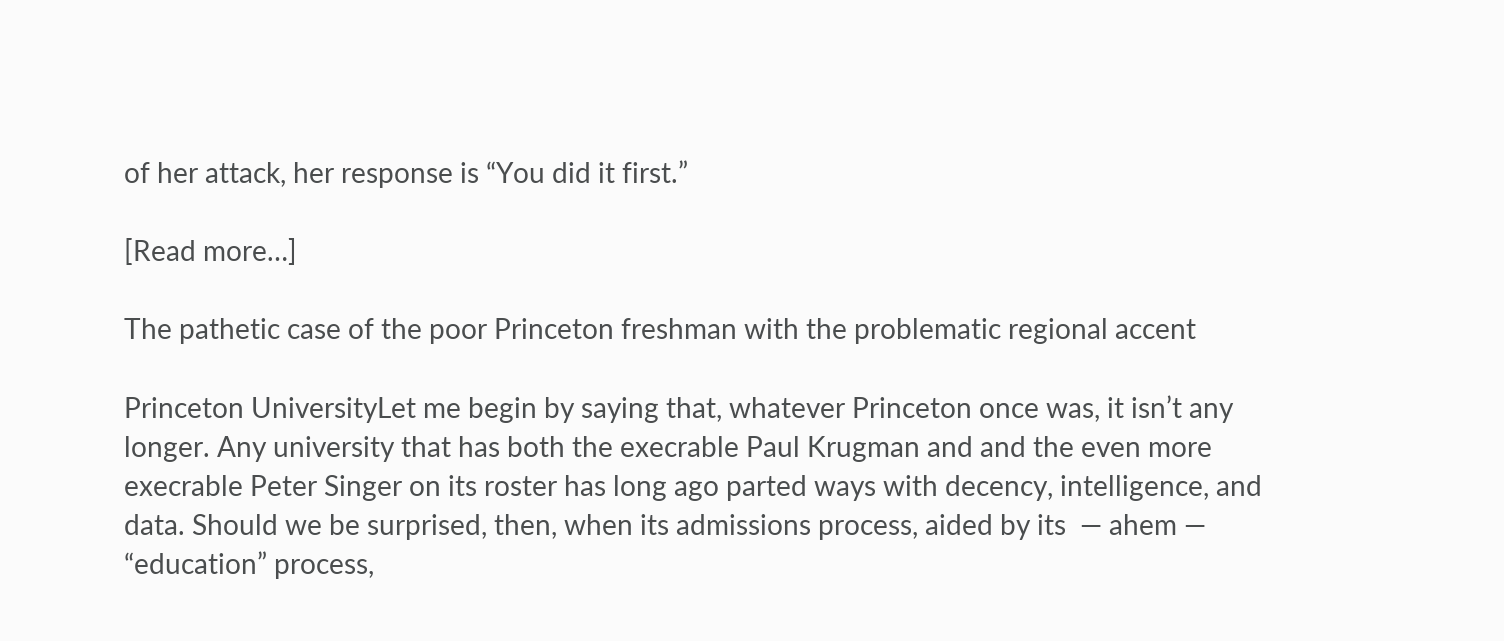of her attack, her response is “You did it first.”

[Read more…]

The pathetic case of the poor Princeton freshman with the problematic regional accent

Princeton UniversityLet me begin by saying that, whatever Princeton once was, it isn’t any longer. Any university that has both the execrable Paul Krugman and and the even more execrable Peter Singer on its roster has long ago parted ways with decency, intelligence, and data. Should we be surprised, then, when its admissions process, aided by its  — ahem — “education” process,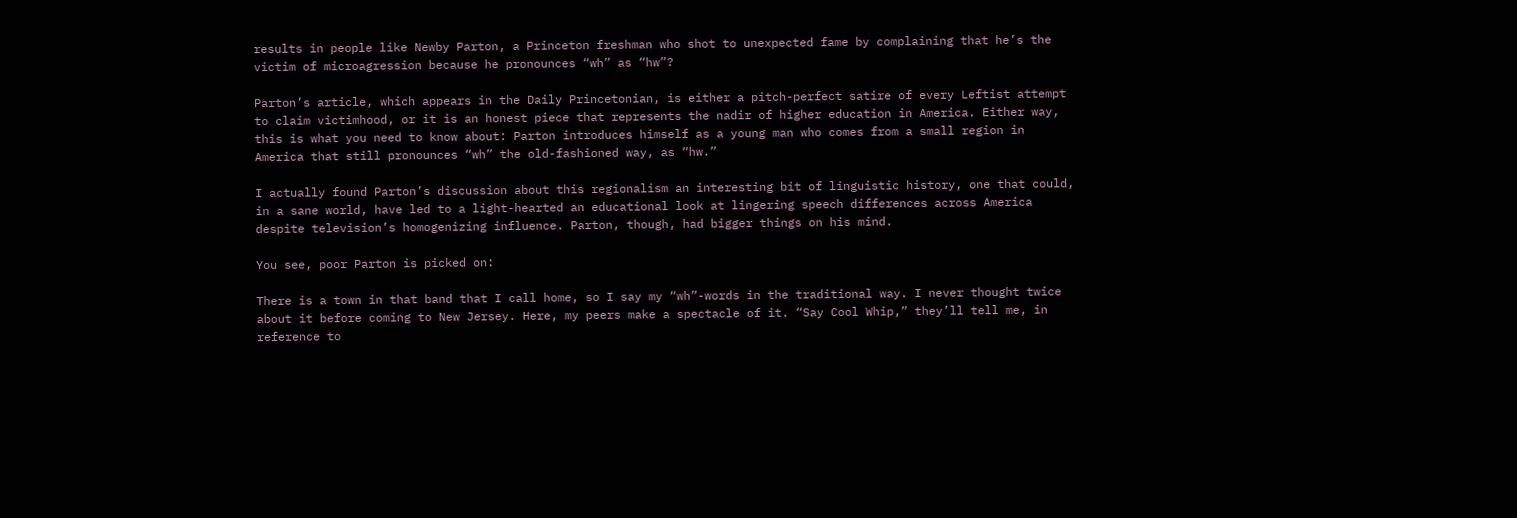results in people like Newby Parton, a Princeton freshman who shot to unexpected fame by complaining that he’s the victim of microagression because he pronounces “wh” as “hw”?

Parton’s article, which appears in the Daily Princetonian, is either a pitch-perfect satire of every Leftist attempt to claim victimhood, or it is an honest piece that represents the nadir of higher education in America. Either way, this is what you need to know about: Parton introduces himself as a young man who comes from a small region in America that still pronounces “wh” the old-fashioned way, as “hw.”

I actually found Parton’s discussion about this regionalism an interesting bit of linguistic history, one that could, in a sane world, have led to a light-hearted an educational look at lingering speech differences across America despite television’s homogenizing influence. Parton, though, had bigger things on his mind.

You see, poor Parton is picked on:

There is a town in that band that I call home, so I say my “wh”-words in the traditional way. I never thought twice about it before coming to New Jersey. Here, my peers make a spectacle of it. “Say Cool Whip,” they’ll tell me, in reference to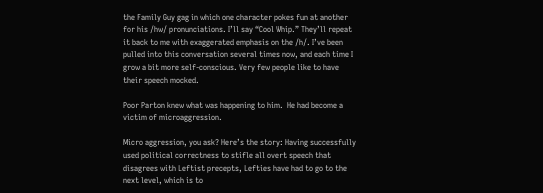the Family Guy gag in which one character pokes fun at another for his /hw/ pronunciations. I’ll say “Cool Whip.” They’ll repeat it back to me with exaggerated emphasis on the /h/. I’ve been pulled into this conversation several times now, and each time I grow a bit more self-conscious. Very few people like to have their speech mocked.

Poor Parton knew what was happening to him.  He had become a victim of microaggression.

Micro aggression, you ask? Here’s the story: Having successfully used political correctness to stifle all overt speech that disagrees with Leftist precepts, Lefties have had to go to the next level, which is to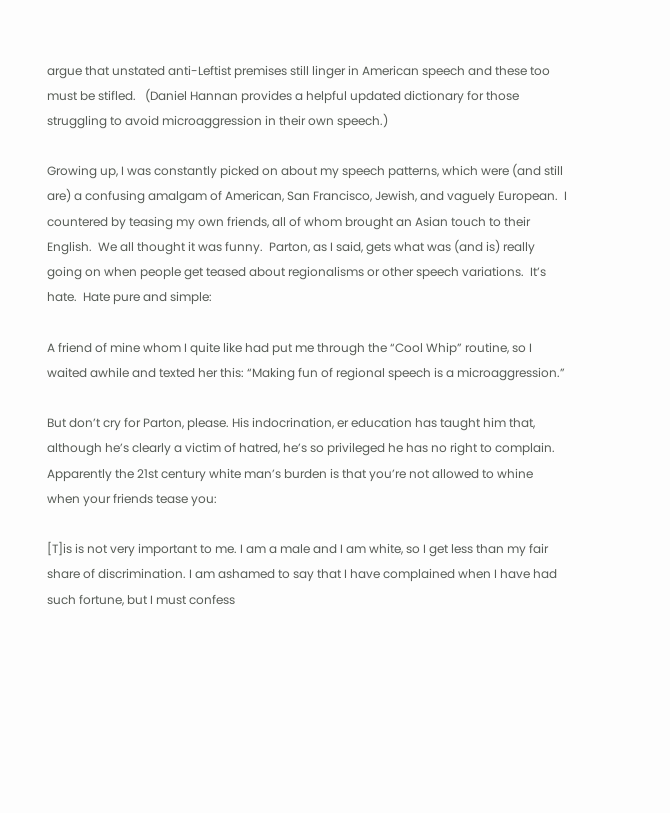argue that unstated anti-Leftist premises still linger in American speech and these too must be stifled.   (Daniel Hannan provides a helpful updated dictionary for those struggling to avoid microaggression in their own speech.)

Growing up, I was constantly picked on about my speech patterns, which were (and still are) a confusing amalgam of American, San Francisco, Jewish, and vaguely European.  I countered by teasing my own friends, all of whom brought an Asian touch to their English.  We all thought it was funny.  Parton, as I said, gets what was (and is) really going on when people get teased about regionalisms or other speech variations.  It’s hate.  Hate pure and simple:

A friend of mine whom I quite like had put me through the “Cool Whip” routine, so I waited awhile and texted her this: “Making fun of regional speech is a microaggression.”

But don’t cry for Parton, please. His indocrination, er education has taught him that, although he’s clearly a victim of hatred, he’s so privileged he has no right to complain.  Apparently the 21st century white man’s burden is that you’re not allowed to whine when your friends tease you:

[T]is is not very important to me. I am a male and I am white, so I get less than my fair share of discrimination. I am ashamed to say that I have complained when I have had such fortune, but I must confess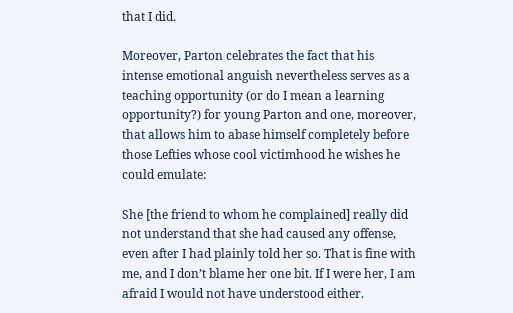that I did.

Moreover, Parton celebrates the fact that his intense emotional anguish nevertheless serves as a teaching opportunity (or do I mean a learning opportunity?) for young Parton and one, moreover, that allows him to abase himself completely before those Lefties whose cool victimhood he wishes he could emulate:

She [the friend to whom he complained] really did not understand that she had caused any offense, even after I had plainly told her so. That is fine with me, and I don’t blame her one bit. If I were her, I am afraid I would not have understood either.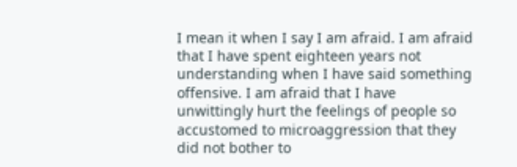I mean it when I say I am afraid. I am afraid that I have spent eighteen years not understanding when I have said something offensive. I am afraid that I have unwittingly hurt the feelings of people so accustomed to microaggression that they did not bother to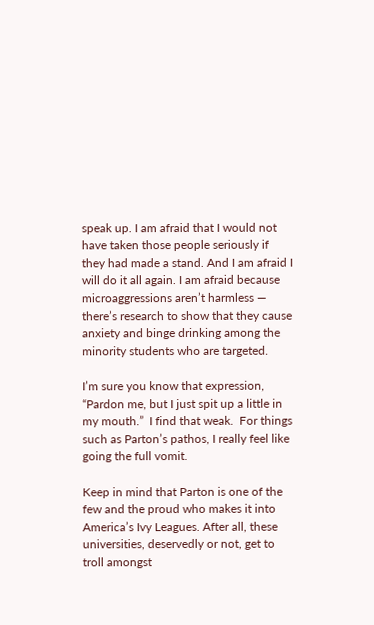speak up. I am afraid that I would not have taken those people seriously if they had made a stand. And I am afraid I will do it all again. I am afraid because microaggressions aren’t harmless — there’s research to show that they cause anxiety and binge drinking among the minority students who are targeted.

I’m sure you know that expression, “Pardon me, but I just spit up a little in my mouth.”  I find that weak.  For things such as Parton’s pathos, I really feel like going the full vomit.

Keep in mind that Parton is one of the few and the proud who makes it into America’s Ivy Leagues. After all, these universities, deservedly or not, get to troll amongst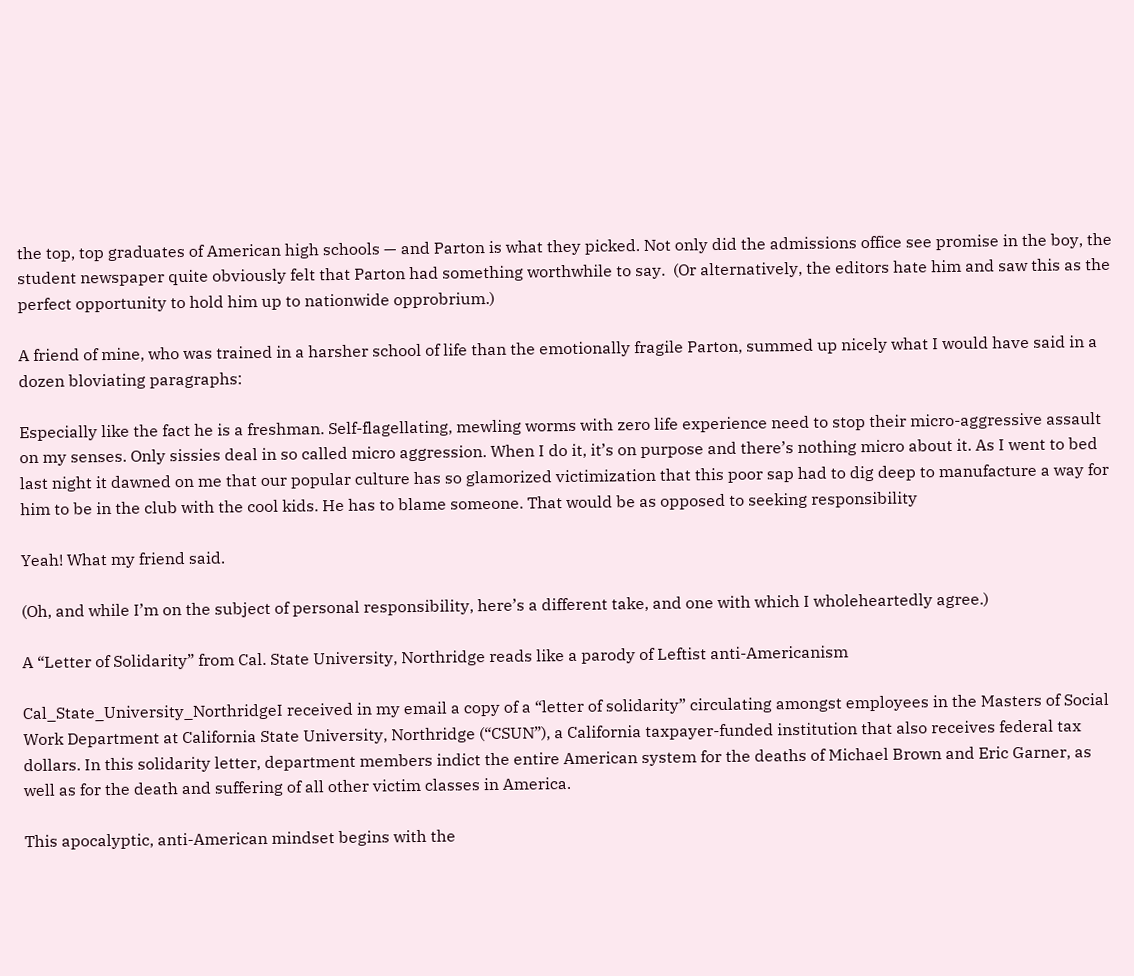the top, top graduates of American high schools — and Parton is what they picked. Not only did the admissions office see promise in the boy, the student newspaper quite obviously felt that Parton had something worthwhile to say.  (Or alternatively, the editors hate him and saw this as the perfect opportunity to hold him up to nationwide opprobrium.)

A friend of mine, who was trained in a harsher school of life than the emotionally fragile Parton, summed up nicely what I would have said in a dozen bloviating paragraphs:

Especially like the fact he is a freshman. Self-flagellating, mewling worms with zero life experience need to stop their micro-aggressive assault on my senses. Only sissies deal in so called micro aggression. When I do it, it’s on purpose and there’s nothing micro about it. As I went to bed last night it dawned on me that our popular culture has so glamorized victimization that this poor sap had to dig deep to manufacture a way for him to be in the club with the cool kids. He has to blame someone. That would be as opposed to seeking responsibility

Yeah! What my friend said.

(Oh, and while I’m on the subject of personal responsibility, here’s a different take, and one with which I wholeheartedly agree.)

A “Letter of Solidarity” from Cal. State University, Northridge reads like a parody of Leftist anti-Americanism

Cal_State_University_NorthridgeI received in my email a copy of a “letter of solidarity” circulating amongst employees in the Masters of Social Work Department at California State University, Northridge (“CSUN”), a California taxpayer-funded institution that also receives federal tax dollars. In this solidarity letter, department members indict the entire American system for the deaths of Michael Brown and Eric Garner, as well as for the death and suffering of all other victim classes in America.

This apocalyptic, anti-American mindset begins with the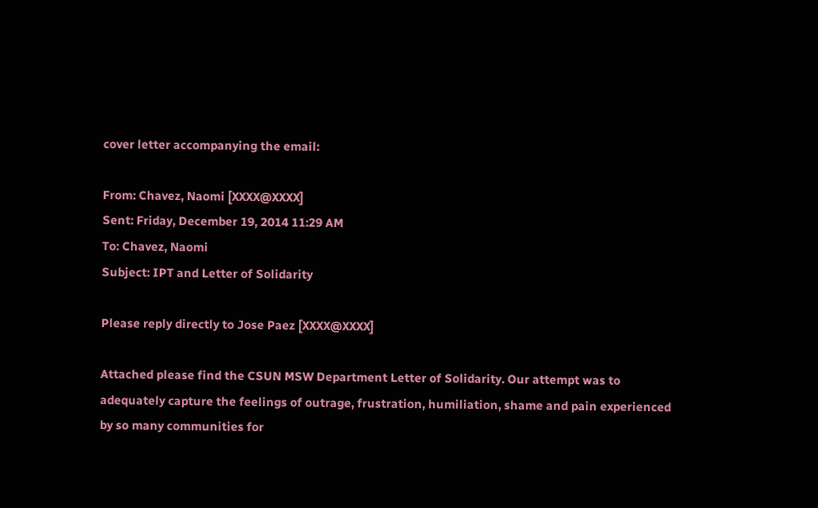cover letter accompanying the email:

From: Chavez, Naomi [XXXX@XXXX]
Sent: Friday, December 19, 2014 11:29 AM
To: Chavez, Naomi
Subject: IPT and Letter of Solidarity

Please reply directly to Jose Paez [XXXX@XXXX]

Attached please find the CSUN MSW Department Letter of Solidarity. Our attempt was to adequately capture the feelings of outrage, frustration, humiliation, shame and pain experienced by so many communities for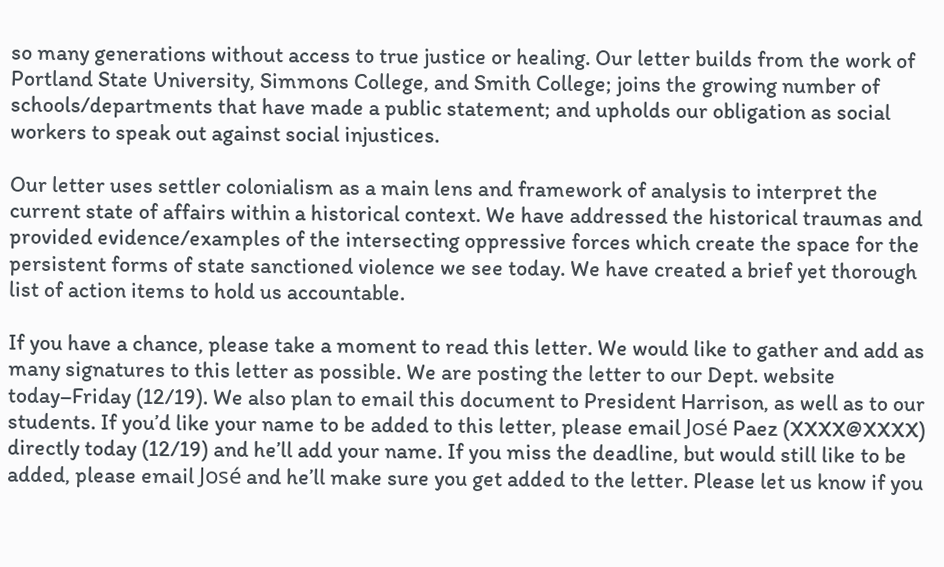so many generations without access to true justice or healing. Our letter builds from the work of Portland State University, Simmons College, and Smith College; joins the growing number of schools/departments that have made a public statement; and upholds our obligation as social workers to speak out against social injustices.

Our letter uses settler colonialism as a main lens and framework of analysis to interpret the current state of affairs within a historical context. We have addressed the historical traumas and provided evidence/examples of the intersecting oppressive forces which create the space for the persistent forms of state sanctioned violence we see today. We have created a brief yet thorough list of action items to hold us accountable.

If you have a chance, please take a moment to read this letter. We would like to gather and add as many signatures to this letter as possible. We are posting the letter to our Dept. website today–Friday (12/19). We also plan to email this document to President Harrison, as well as to our students. If you’d like your name to be added to this letter, please email José Paez (XXXX@XXXX) directly today (12/19) and he’ll add your name. If you miss the deadline, but would still like to be added, please email José and he’ll make sure you get added to the letter. Please let us know if you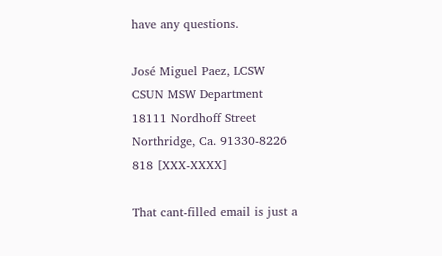have any questions.

José Miguel Paez, LCSW
CSUN MSW Department
18111 Nordhoff Street
Northridge, Ca. 91330-8226
818 [XXX-XXXX]

That cant-filled email is just a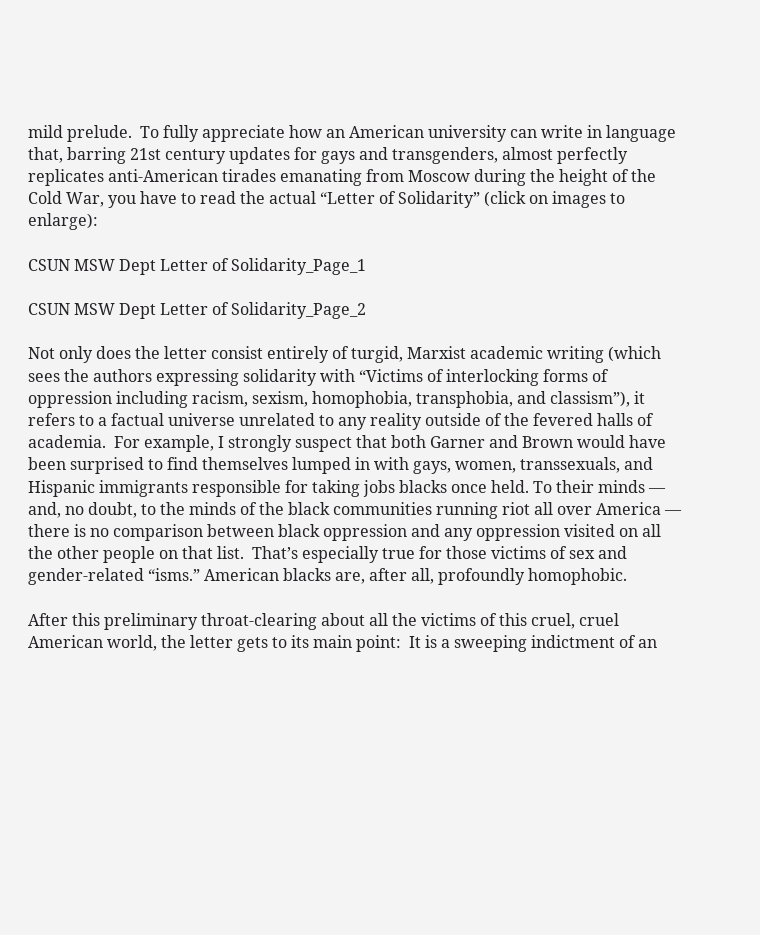mild prelude.  To fully appreciate how an American university can write in language that, barring 21st century updates for gays and transgenders, almost perfectly replicates anti-American tirades emanating from Moscow during the height of the Cold War, you have to read the actual “Letter of Solidarity” (click on images to enlarge):

CSUN MSW Dept Letter of Solidarity_Page_1

CSUN MSW Dept Letter of Solidarity_Page_2

Not only does the letter consist entirely of turgid, Marxist academic writing (which sees the authors expressing solidarity with “Victims of interlocking forms of oppression including racism, sexism, homophobia, transphobia, and classism”), it refers to a factual universe unrelated to any reality outside of the fevered halls of academia.  For example, I strongly suspect that both Garner and Brown would have been surprised to find themselves lumped in with gays, women, transsexuals, and Hispanic immigrants responsible for taking jobs blacks once held. To their minds — and, no doubt, to the minds of the black communities running riot all over America — there is no comparison between black oppression and any oppression visited on all the other people on that list.  That’s especially true for those victims of sex and gender-related “isms.” American blacks are, after all, profoundly homophobic.

After this preliminary throat-clearing about all the victims of this cruel, cruel American world, the letter gets to its main point:  It is a sweeping indictment of an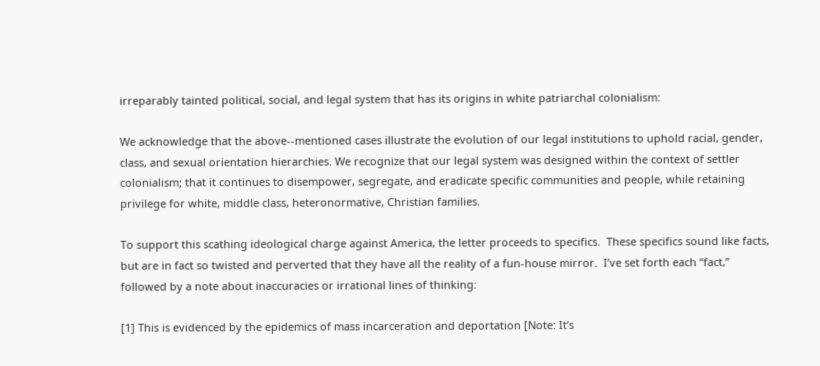irreparably tainted political, social, and legal system that has its origins in white patriarchal colonialism:

We acknowledge that the above-‐mentioned cases illustrate the evolution of our legal institutions to uphold racial, gender, class, and sexual orientation hierarchies. We recognize that our legal system was designed within the context of settler colonialism; that it continues to disempower, segregate, and eradicate specific communities and people, while retaining privilege for white, middle class, heteronormative, Christian families.

To support this scathing ideological charge against America, the letter proceeds to specifics.  These specifics sound like facts, but are in fact so twisted and perverted that they have all the reality of a fun-house mirror.  I’ve set forth each “fact,” followed by a note about inaccuracies or irrational lines of thinking:

[1] This is evidenced by the epidemics of mass incarceration and deportation [Note: It’s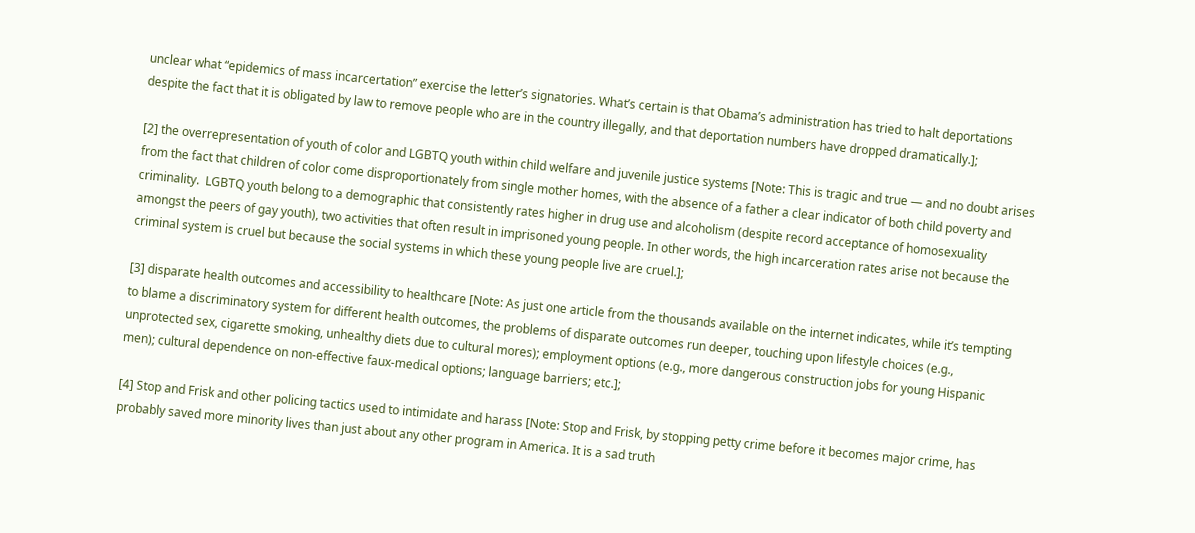unclear what “epidemics of mass incarcertation” exercise the letter’s signatories. What’s certain is that Obama’s administration has tried to halt deportations despite the fact that it is obligated by law to remove people who are in the country illegally, and that deportation numbers have dropped dramatically.];

[2] the overrepresentation of youth of color and LGBTQ youth within child welfare and juvenile justice systems [Note: This is tragic and true — and no doubt arises from the fact that children of color come disproportionately from single mother homes, with the absence of a father a clear indicator of both child poverty and criminality.  LGBTQ youth belong to a demographic that consistently rates higher in drug use and alcoholism (despite record acceptance of homosexuality amongst the peers of gay youth), two activities that often result in imprisoned young people. In other words, the high incarceration rates arise not because the criminal system is cruel but because the social systems in which these young people live are cruel.];

[3] disparate health outcomes and accessibility to healthcare [Note: As just one article from the thousands available on the internet indicates, while it’s tempting to blame a discriminatory system for different health outcomes, the problems of disparate outcomes run deeper, touching upon lifestyle choices (e.g., unprotected sex, cigarette smoking, unhealthy diets due to cultural mores); employment options (e.g., more dangerous construction jobs for young Hispanic men); cultural dependence on non-effective faux-medical options; language barriers; etc.];

[4] Stop and Frisk and other policing tactics used to intimidate and harass [Note: Stop and Frisk, by stopping petty crime before it becomes major crime, has probably saved more minority lives than just about any other program in America. It is a sad truth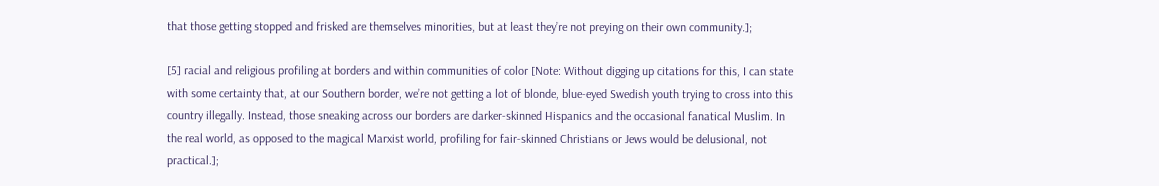that those getting stopped and frisked are themselves minorities, but at least they’re not preying on their own community.];

[5] racial and religious profiling at borders and within communities of color [Note: Without digging up citations for this, I can state with some certainty that, at our Southern border, we’re not getting a lot of blonde, blue-eyed Swedish youth trying to cross into this country illegally. Instead, those sneaking across our borders are darker-skinned Hispanics and the occasional fanatical Muslim. In the real world, as opposed to the magical Marxist world, profiling for fair-skinned Christians or Jews would be delusional, not practical.];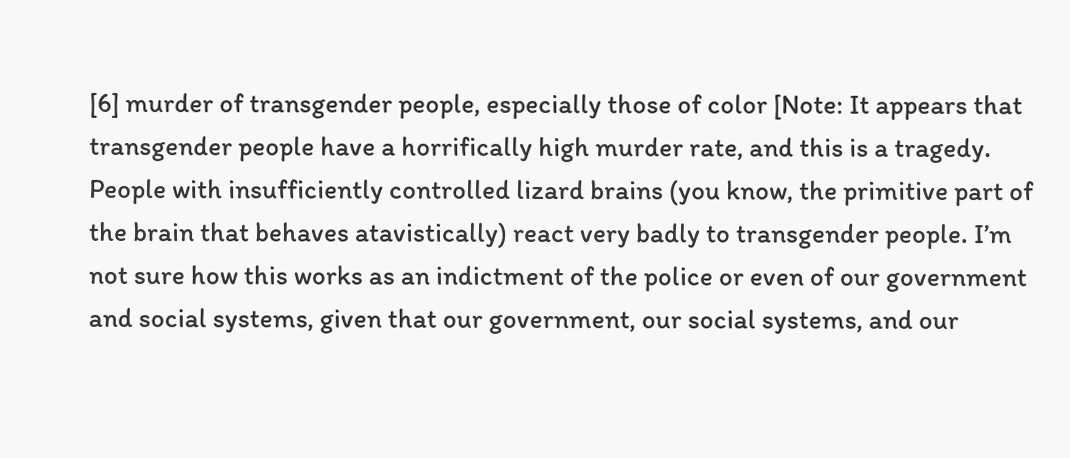[6] murder of transgender people, especially those of color [Note: It appears that transgender people have a horrifically high murder rate, and this is a tragedy. People with insufficiently controlled lizard brains (you know, the primitive part of the brain that behaves atavistically) react very badly to transgender people. I’m not sure how this works as an indictment of the police or even of our government and social systems, given that our government, our social systems, and our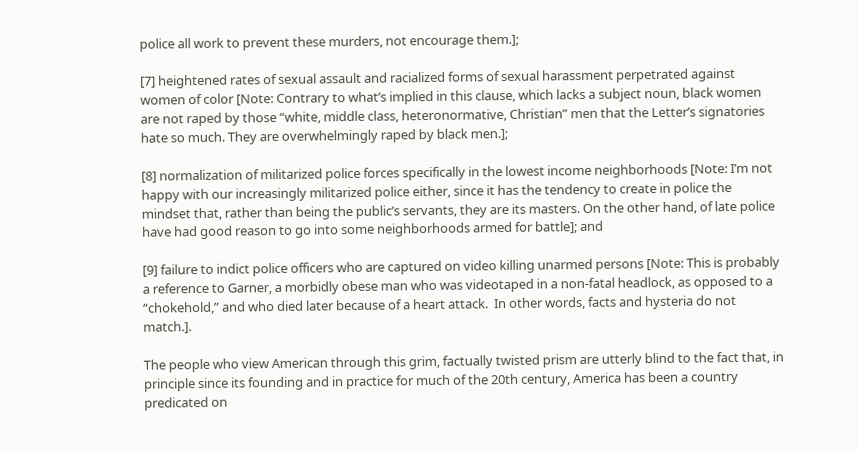police all work to prevent these murders, not encourage them.];

[7] heightened rates of sexual assault and racialized forms of sexual harassment perpetrated against women of color [Note: Contrary to what’s implied in this clause, which lacks a subject noun, black women are not raped by those “white, middle class, heteronormative, Christian” men that the Letter’s signatories hate so much. They are overwhelmingly raped by black men.];

[8] normalization of militarized police forces specifically in the lowest income neighborhoods [Note: I’m not happy with our increasingly militarized police either, since it has the tendency to create in police the mindset that, rather than being the public’s servants, they are its masters. On the other hand, of late police have had good reason to go into some neighborhoods armed for battle]; and

[9] failure to indict police officers who are captured on video killing unarmed persons [Note: This is probably a reference to Garner, a morbidly obese man who was videotaped in a non-fatal headlock, as opposed to a “chokehold,” and who died later because of a heart attack.  In other words, facts and hysteria do not match.].

The people who view American through this grim, factually twisted prism are utterly blind to the fact that, in principle since its founding and in practice for much of the 20th century, America has been a country predicated on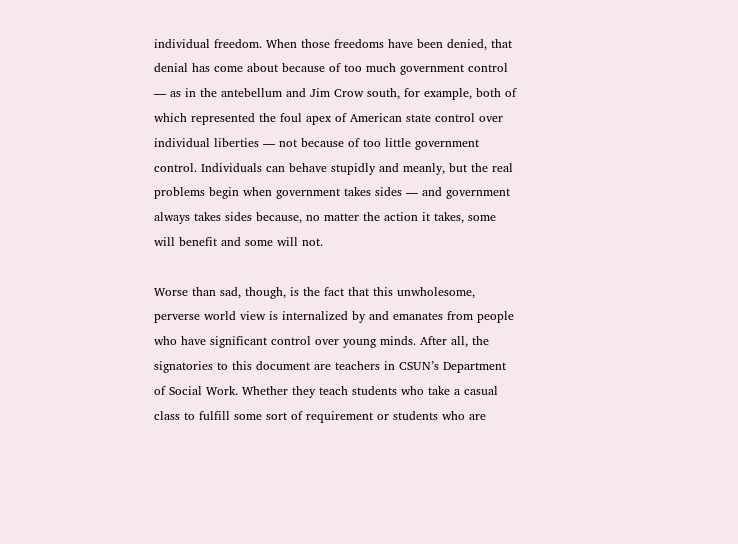individual freedom. When those freedoms have been denied, that denial has come about because of too much government control — as in the antebellum and Jim Crow south, for example, both of which represented the foul apex of American state control over individual liberties — not because of too little government control. Individuals can behave stupidly and meanly, but the real problems begin when government takes sides — and government always takes sides because, no matter the action it takes, some will benefit and some will not.

Worse than sad, though, is the fact that this unwholesome, perverse world view is internalized by and emanates from people who have significant control over young minds. After all, the signatories to this document are teachers in CSUN’s Department of Social Work. Whether they teach students who take a casual class to fulfill some sort of requirement or students who are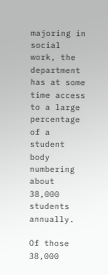majoring in social work, the department has at some time access to a large percentage of a student body numbering about 38,000 students annually.

Of those 38,000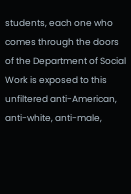students, each one who comes through the doors of the Department of Social Work is exposed to this unfiltered anti-American, anti-white, anti-male,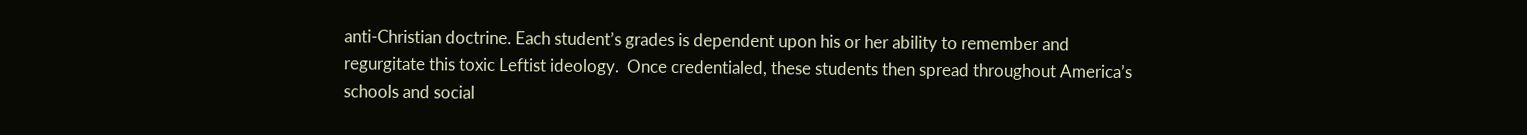anti-Christian doctrine. Each student’s grades is dependent upon his or her ability to remember and regurgitate this toxic Leftist ideology.  Once credentialed, these students then spread throughout America’s schools and social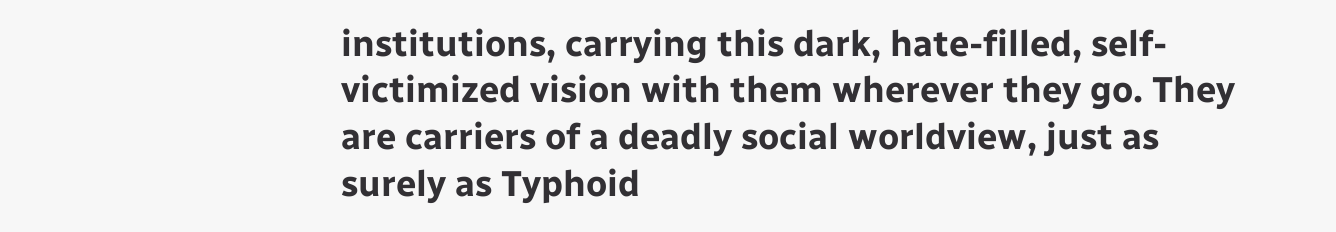institutions, carrying this dark, hate-filled, self-victimized vision with them wherever they go. They are carriers of a deadly social worldview, just as surely as Typhoid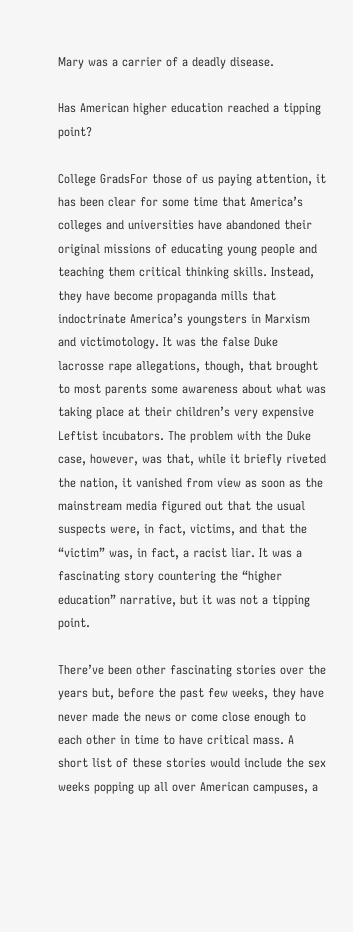Mary was a carrier of a deadly disease.

Has American higher education reached a tipping point?

College GradsFor those of us paying attention, it has been clear for some time that America’s colleges and universities have abandoned their original missions of educating young people and teaching them critical thinking skills. Instead, they have become propaganda mills that indoctrinate America’s youngsters in Marxism and victimotology. It was the false Duke lacrosse rape allegations, though, that brought to most parents some awareness about what was taking place at their children’s very expensive Leftist incubators. The problem with the Duke case, however, was that, while it briefly riveted the nation, it vanished from view as soon as the mainstream media figured out that the usual suspects were, in fact, victims, and that the “victim” was, in fact, a racist liar. It was a fascinating story countering the “higher education” narrative, but it was not a tipping point.

There’ve been other fascinating stories over the years but, before the past few weeks, they have never made the news or come close enough to each other in time to have critical mass. A short list of these stories would include the sex weeks popping up all over American campuses, a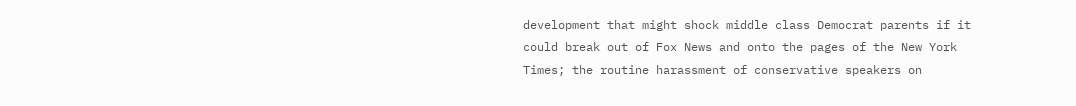development that might shock middle class Democrat parents if it could break out of Fox News and onto the pages of the New York Times; the routine harassment of conservative speakers on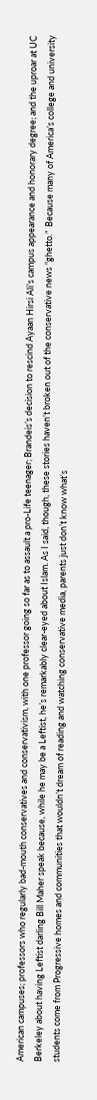American campuses; professors who regularly bad-mouth conservatives and conservativism, with one professor going so far as to assault a pro-Life teenager; Brandeis’s decision to rescind Ayaan Hirsi Ali’s campus appearance and honorary degree; and the uproar at UC Berkeley about having Leftist darling Bill Maher speak because, while he may be a Leftist, he’s remarkably clear-eyed about Islam. As I said, though, these stories haven’t broken out of the conservative news “ghetto.”  Because many of America’s college and university students come from Progressive homes and communities that wouldn’t dream of reading and watching conservative media, parents just don’t know what’s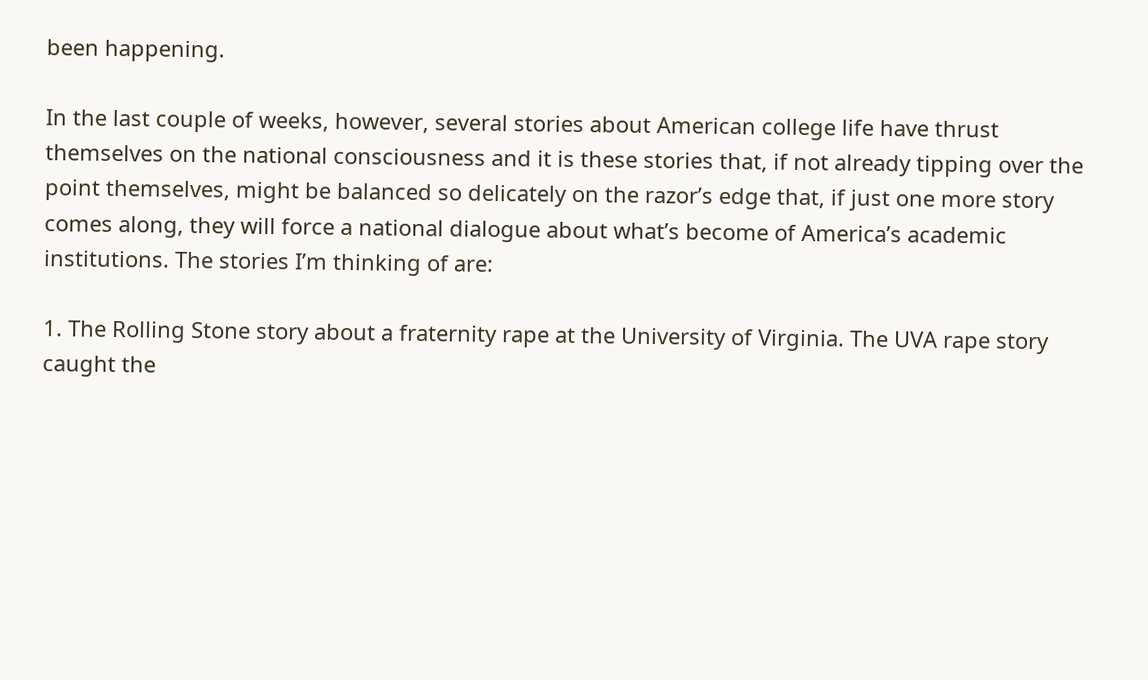been happening.

In the last couple of weeks, however, several stories about American college life have thrust themselves on the national consciousness and it is these stories that, if not already tipping over the point themselves, might be balanced so delicately on the razor’s edge that, if just one more story comes along, they will force a national dialogue about what’s become of America’s academic institutions. The stories I’m thinking of are:

1. The Rolling Stone story about a fraternity rape at the University of Virginia. The UVA rape story caught the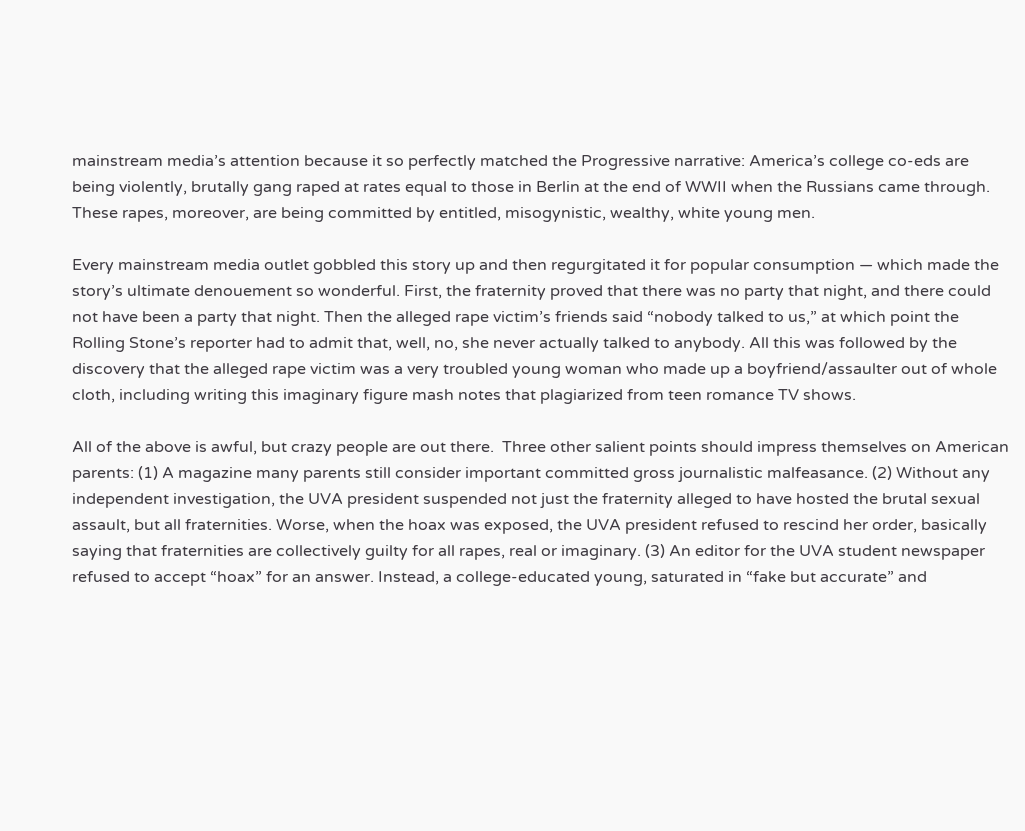mainstream media’s attention because it so perfectly matched the Progressive narrative: America’s college co-eds are being violently, brutally gang raped at rates equal to those in Berlin at the end of WWII when the Russians came through. These rapes, moreover, are being committed by entitled, misogynistic, wealthy, white young men.

Every mainstream media outlet gobbled this story up and then regurgitated it for popular consumption — which made the story’s ultimate denouement so wonderful. First, the fraternity proved that there was no party that night, and there could not have been a party that night. Then the alleged rape victim’s friends said “nobody talked to us,” at which point the Rolling Stone’s reporter had to admit that, well, no, she never actually talked to anybody. All this was followed by the discovery that the alleged rape victim was a very troubled young woman who made up a boyfriend/assaulter out of whole cloth, including writing this imaginary figure mash notes that plagiarized from teen romance TV shows.

All of the above is awful, but crazy people are out there.  Three other salient points should impress themselves on American parents: (1) A magazine many parents still consider important committed gross journalistic malfeasance. (2) Without any independent investigation, the UVA president suspended not just the fraternity alleged to have hosted the brutal sexual assault, but all fraternities. Worse, when the hoax was exposed, the UVA president refused to rescind her order, basically saying that fraternities are collectively guilty for all rapes, real or imaginary. (3) An editor for the UVA student newspaper refused to accept “hoax” for an answer. Instead, a college-educated young, saturated in “fake but accurate” and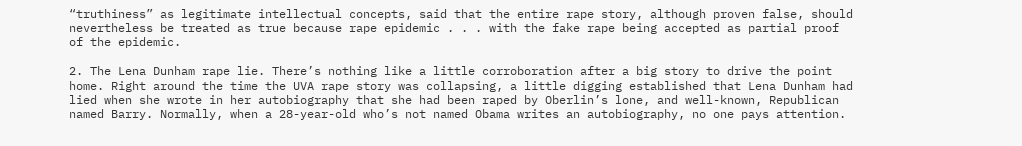“truthiness” as legitimate intellectual concepts, said that the entire rape story, although proven false, should nevertheless be treated as true because rape epidemic . . . with the fake rape being accepted as partial proof of the epidemic.

2. The Lena Dunham rape lie. There’s nothing like a little corroboration after a big story to drive the point home. Right around the time the UVA rape story was collapsing, a little digging established that Lena Dunham had lied when she wrote in her autobiography that she had been raped by Oberlin’s lone, and well-known, Republican named Barry. Normally, when a 28-year-old who’s not named Obama writes an autobiography, no one pays attention.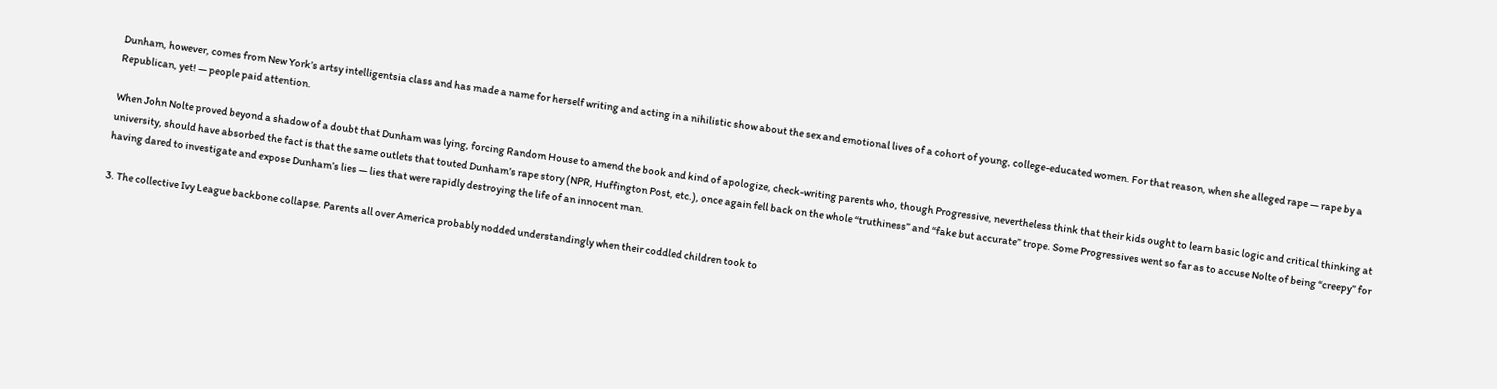Dunham, however, comes from New York’s artsy intelligentsia class and has made a name for herself writing and acting in a nihilistic show about the sex and emotional lives of a cohort of young, college-educated women. For that reason, when she alleged rape — rape by a Republican, yet! — people paid attention.

When John Nolte proved beyond a shadow of a doubt that Dunham was lying, forcing Random House to amend the book and kind of apologize, check-writing parents who, though Progressive, nevertheless think that their kids ought to learn basic logic and critical thinking at university, should have absorbed the fact is that the same outlets that touted Dunham’s rape story (NPR, Huffington Post, etc.), once again fell back on the whole “truthiness” and “fake but accurate” trope. Some Progressives went so far as to accuse Nolte of being “creepy” for having dared to investigate and expose Dunham’s lies — lies that were rapidly destroying the life of an innocent man.

3. The collective Ivy League backbone collapse. Parents all over America probably nodded understandingly when their coddled children took to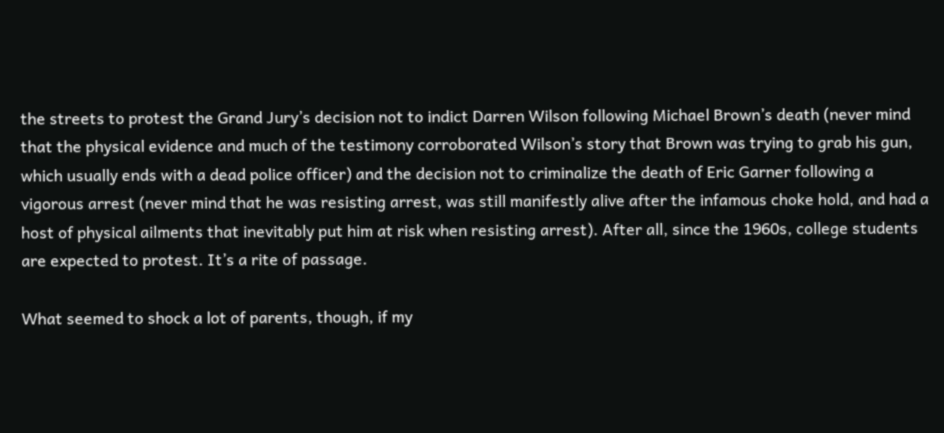the streets to protest the Grand Jury’s decision not to indict Darren Wilson following Michael Brown’s death (never mind that the physical evidence and much of the testimony corroborated Wilson’s story that Brown was trying to grab his gun, which usually ends with a dead police officer) and the decision not to criminalize the death of Eric Garner following a vigorous arrest (never mind that he was resisting arrest, was still manifestly alive after the infamous choke hold, and had a host of physical ailments that inevitably put him at risk when resisting arrest). After all, since the 1960s, college students are expected to protest. It’s a rite of passage.

What seemed to shock a lot of parents, though, if my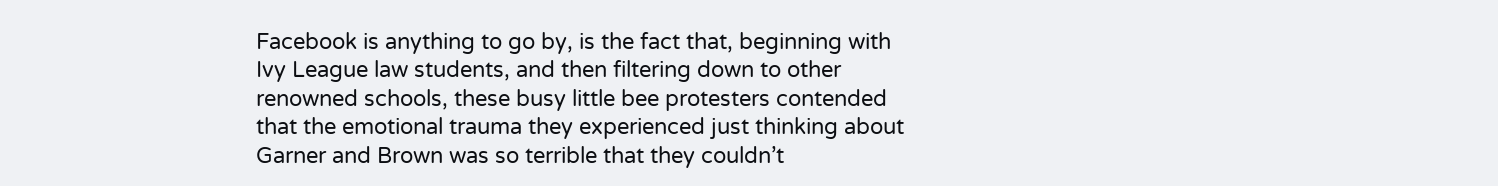Facebook is anything to go by, is the fact that, beginning with Ivy League law students, and then filtering down to other renowned schools, these busy little bee protesters contended that the emotional trauma they experienced just thinking about Garner and Brown was so terrible that they couldn’t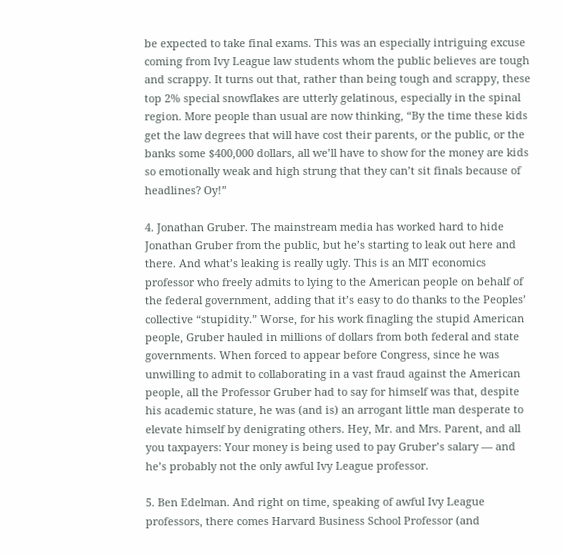be expected to take final exams. This was an especially intriguing excuse coming from Ivy League law students whom the public believes are tough and scrappy. It turns out that, rather than being tough and scrappy, these top 2% special snowflakes are utterly gelatinous, especially in the spinal region. More people than usual are now thinking, “By the time these kids get the law degrees that will have cost their parents, or the public, or the banks some $400,000 dollars, all we’ll have to show for the money are kids so emotionally weak and high strung that they can’t sit finals because of headlines? Oy!”

4. Jonathan Gruber. The mainstream media has worked hard to hide Jonathan Gruber from the public, but he’s starting to leak out here and there. And what’s leaking is really ugly. This is an MIT economics professor who freely admits to lying to the American people on behalf of the federal government, adding that it’s easy to do thanks to the Peoples’ collective “stupidity.” Worse, for his work finagling the stupid American people, Gruber hauled in millions of dollars from both federal and state governments. When forced to appear before Congress, since he was unwilling to admit to collaborating in a vast fraud against the American people, all the Professor Gruber had to say for himself was that, despite his academic stature, he was (and is) an arrogant little man desperate to elevate himself by denigrating others. Hey, Mr. and Mrs. Parent, and all you taxpayers: Your money is being used to pay Gruber’s salary — and he’s probably not the only awful Ivy League professor.

5. Ben Edelman. And right on time, speaking of awful Ivy League professors, there comes Harvard Business School Professor (and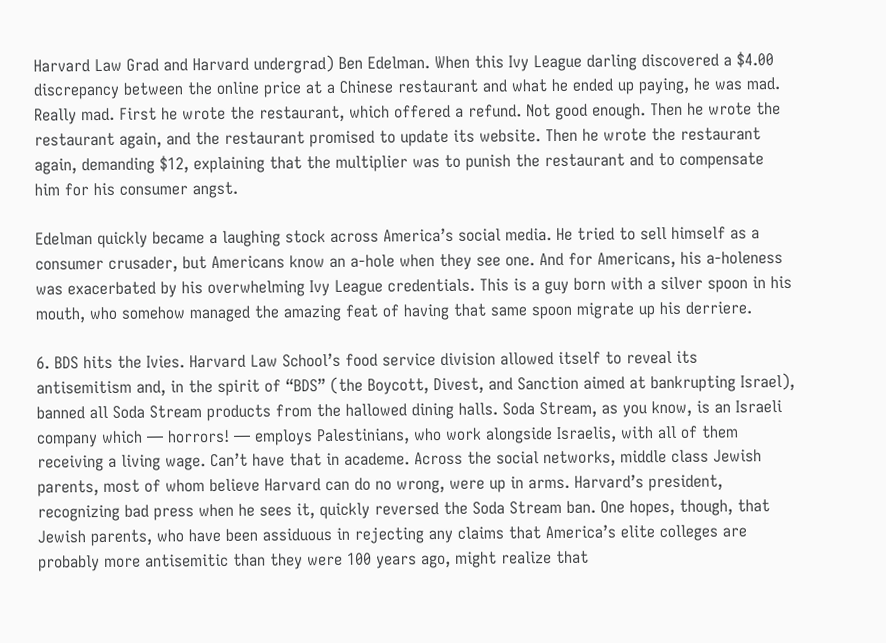Harvard Law Grad and Harvard undergrad) Ben Edelman. When this Ivy League darling discovered a $4.00 discrepancy between the online price at a Chinese restaurant and what he ended up paying, he was mad. Really mad. First he wrote the restaurant, which offered a refund. Not good enough. Then he wrote the restaurant again, and the restaurant promised to update its website. Then he wrote the restaurant again, demanding $12, explaining that the multiplier was to punish the restaurant and to compensate him for his consumer angst.

Edelman quickly became a laughing stock across America’s social media. He tried to sell himself as a consumer crusader, but Americans know an a-hole when they see one. And for Americans, his a-holeness was exacerbated by his overwhelming Ivy League credentials. This is a guy born with a silver spoon in his mouth, who somehow managed the amazing feat of having that same spoon migrate up his derriere.

6. BDS hits the Ivies. Harvard Law School’s food service division allowed itself to reveal its antisemitism and, in the spirit of “BDS” (the Boycott, Divest, and Sanction aimed at bankrupting Israel), banned all Soda Stream products from the hallowed dining halls. Soda Stream, as you know, is an Israeli company which — horrors! — employs Palestinians, who work alongside Israelis, with all of them receiving a living wage. Can’t have that in academe. Across the social networks, middle class Jewish parents, most of whom believe Harvard can do no wrong, were up in arms. Harvard’s president, recognizing bad press when he sees it, quickly reversed the Soda Stream ban. One hopes, though, that Jewish parents, who have been assiduous in rejecting any claims that America’s elite colleges are probably more antisemitic than they were 100 years ago, might realize that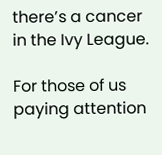there’s a cancer in the Ivy League.

For those of us paying attention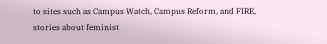to sites such as Campus Watch, Campus Reform, and FIRE, stories about feminist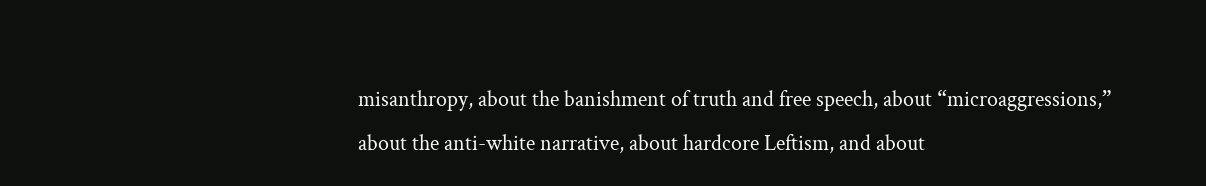misanthropy, about the banishment of truth and free speech, about “microaggressions,” about the anti-white narrative, about hardcore Leftism, and about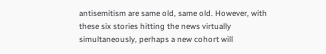antisemitism are same old, same old. However, with these six stories hitting the news virtually simultaneously, perhaps a new cohort will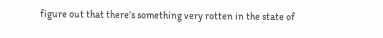figure out that there’s something very rotten in the state of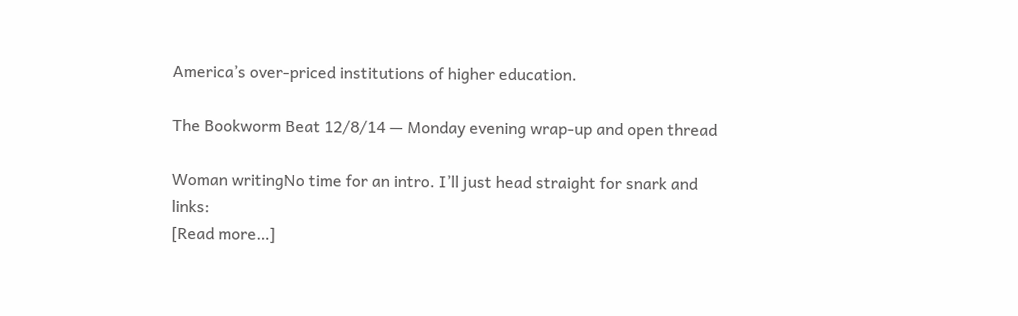America’s over-priced institutions of higher education.

The Bookworm Beat 12/8/14 — Monday evening wrap-up and open thread

Woman writingNo time for an intro. I’ll just head straight for snark and links:
[Read more…]